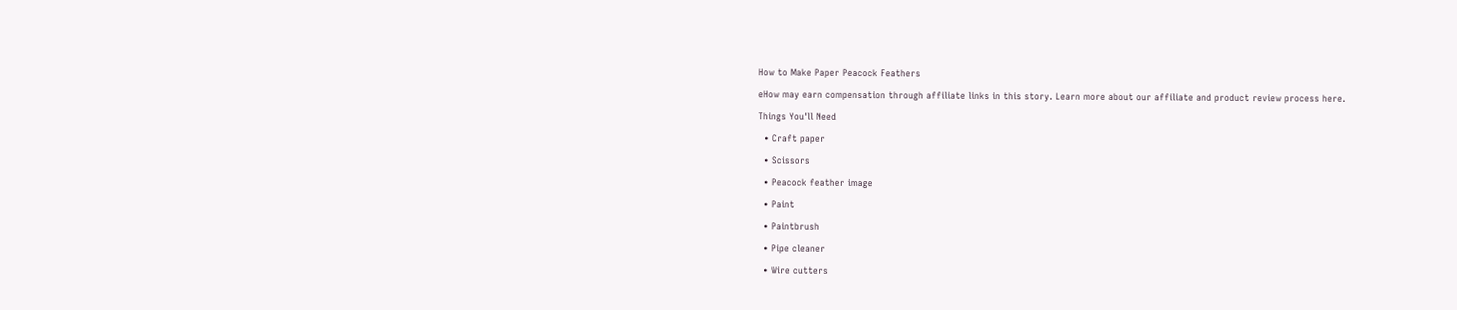How to Make Paper Peacock Feathers

eHow may earn compensation through affiliate links in this story. Learn more about our affiliate and product review process here.

Things You'll Need

  • Craft paper

  • Scissors

  • Peacock feather image

  • Paint

  • Paintbrush

  • Pipe cleaner

  • Wire cutters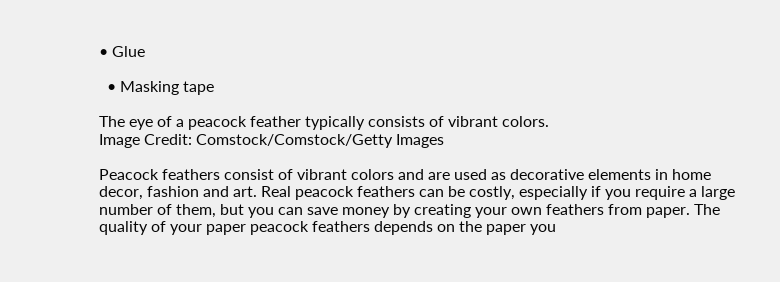• Glue

  • Masking tape

The eye of a peacock feather typically consists of vibrant colors.
Image Credit: Comstock/Comstock/Getty Images

Peacock feathers consist of vibrant colors and are used as decorative elements in home decor, fashion and art. Real peacock feathers can be costly, especially if you require a large number of them, but you can save money by creating your own feathers from paper. The quality of your paper peacock feathers depends on the paper you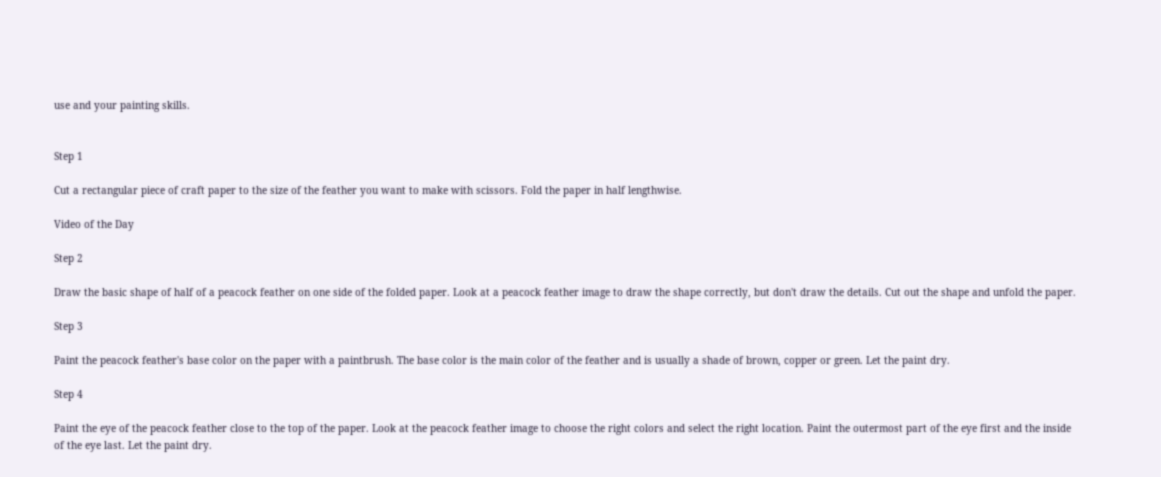use and your painting skills.


Step 1

Cut a rectangular piece of craft paper to the size of the feather you want to make with scissors. Fold the paper in half lengthwise.

Video of the Day

Step 2

Draw the basic shape of half of a peacock feather on one side of the folded paper. Look at a peacock feather image to draw the shape correctly, but don't draw the details. Cut out the shape and unfold the paper.

Step 3

Paint the peacock feather's base color on the paper with a paintbrush. The base color is the main color of the feather and is usually a shade of brown, copper or green. Let the paint dry.

Step 4

Paint the eye of the peacock feather close to the top of the paper. Look at the peacock feather image to choose the right colors and select the right location. Paint the outermost part of the eye first and the inside of the eye last. Let the paint dry.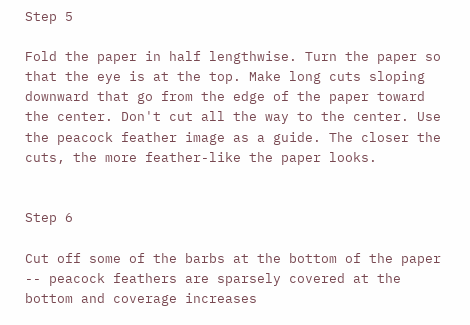Step 5

Fold the paper in half lengthwise. Turn the paper so that the eye is at the top. Make long cuts sloping downward that go from the edge of the paper toward the center. Don't cut all the way to the center. Use the peacock feather image as a guide. The closer the cuts, the more feather-like the paper looks.


Step 6

Cut off some of the barbs at the bottom of the paper -- peacock feathers are sparsely covered at the bottom and coverage increases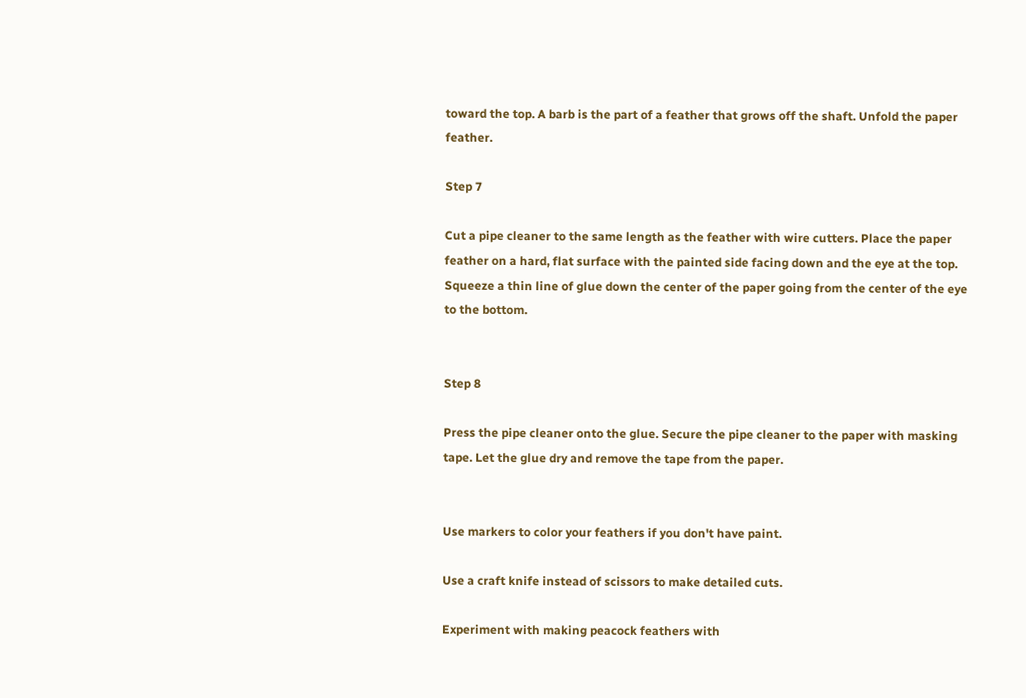toward the top. A barb is the part of a feather that grows off the shaft. Unfold the paper feather.

Step 7

Cut a pipe cleaner to the same length as the feather with wire cutters. Place the paper feather on a hard, flat surface with the painted side facing down and the eye at the top. Squeeze a thin line of glue down the center of the paper going from the center of the eye to the bottom.


Step 8

Press the pipe cleaner onto the glue. Secure the pipe cleaner to the paper with masking tape. Let the glue dry and remove the tape from the paper.


Use markers to color your feathers if you don't have paint.

Use a craft knife instead of scissors to make detailed cuts.

Experiment with making peacock feathers with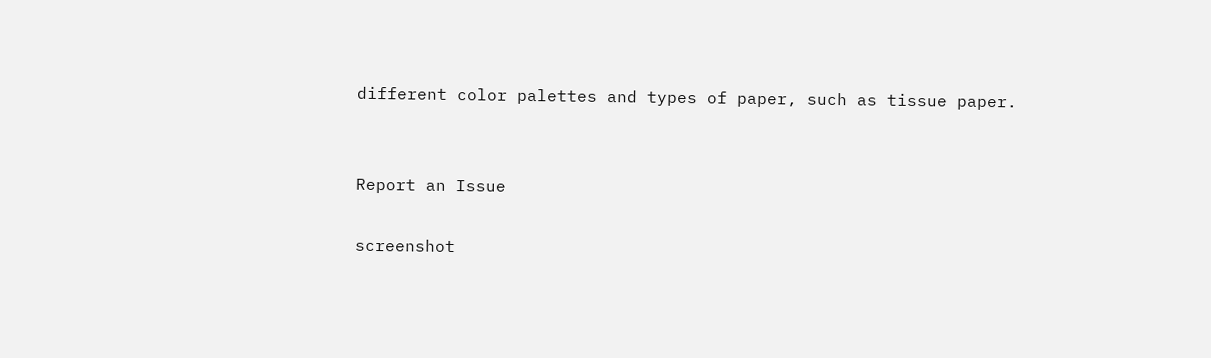different color palettes and types of paper, such as tissue paper.


Report an Issue

screenshot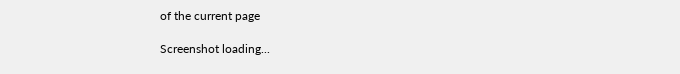of the current page

Screenshot loading...